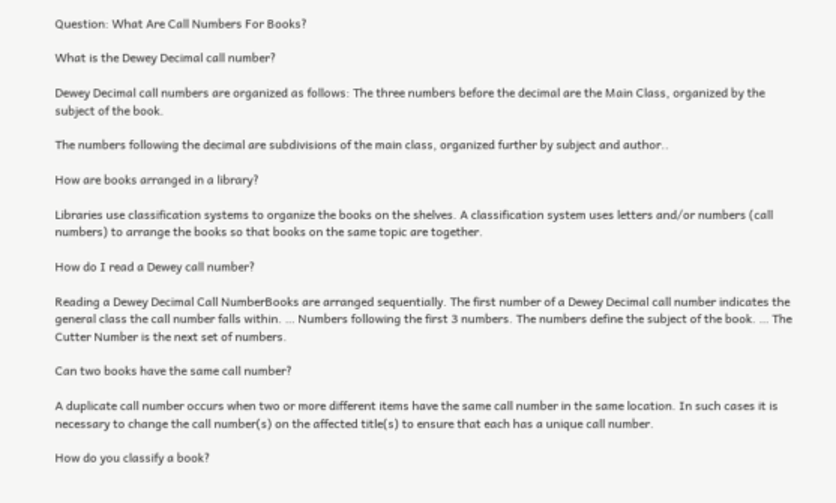Question: What Are Call Numbers For Books?

What is the Dewey Decimal call number?

Dewey Decimal call numbers are organized as follows: The three numbers before the decimal are the Main Class, organized by the subject of the book.

The numbers following the decimal are subdivisions of the main class, organized further by subject and author..

How are books arranged in a library?

Libraries use classification systems to organize the books on the shelves. A classification system uses letters and/or numbers (call numbers) to arrange the books so that books on the same topic are together.

How do I read a Dewey call number?

Reading a Dewey Decimal Call NumberBooks are arranged sequentially. The first number of a Dewey Decimal call number indicates the general class the call number falls within. … Numbers following the first 3 numbers. The numbers define the subject of the book. … The Cutter Number is the next set of numbers.

Can two books have the same call number?

A duplicate call number occurs when two or more different items have the same call number in the same location. In such cases it is necessary to change the call number(s) on the affected title(s) to ensure that each has a unique call number.

How do you classify a book?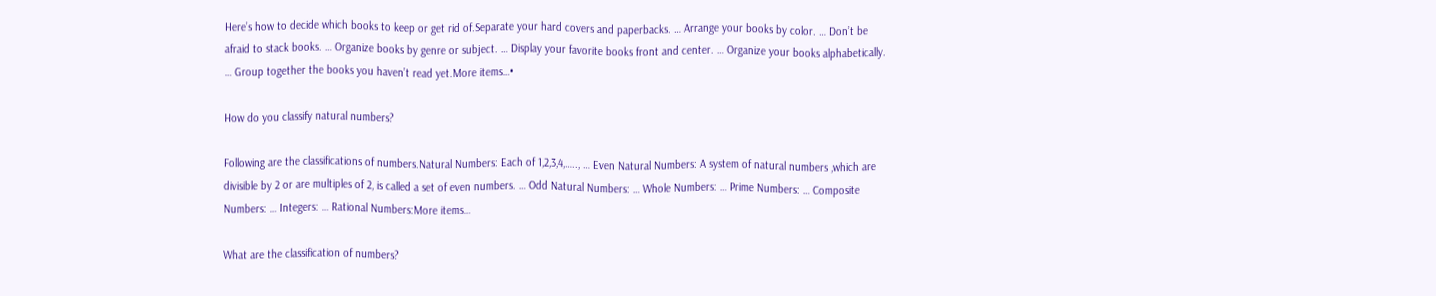Here’s how to decide which books to keep or get rid of.Separate your hard covers and paperbacks. … Arrange your books by color. … Don’t be afraid to stack books. … Organize books by genre or subject. … Display your favorite books front and center. … Organize your books alphabetically. … Group together the books you haven’t read yet.More items…•

How do you classify natural numbers?

Following are the classifications of numbers.Natural Numbers: Each of 1,2,3,4,….., … Even Natural Numbers: A system of natural numbers ,which are divisible by 2 or are multiples of 2, is called a set of even numbers. … Odd Natural Numbers: … Whole Numbers: … Prime Numbers: … Composite Numbers: … Integers: … Rational Numbers:More items…

What are the classification of numbers?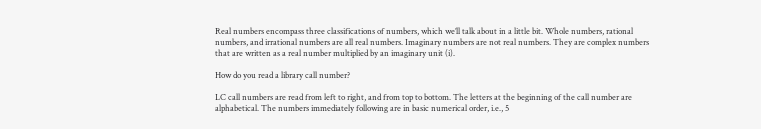Real numbers encompass three classifications of numbers, which we’ll talk about in a little bit. Whole numbers, rational numbers, and irrational numbers are all real numbers. Imaginary numbers are not real numbers. They are complex numbers that are written as a real number multiplied by an imaginary unit (i).

How do you read a library call number?

LC call numbers are read from left to right, and from top to bottom. The letters at the beginning of the call number are alphabetical. The numbers immediately following are in basic numerical order, i.e., 5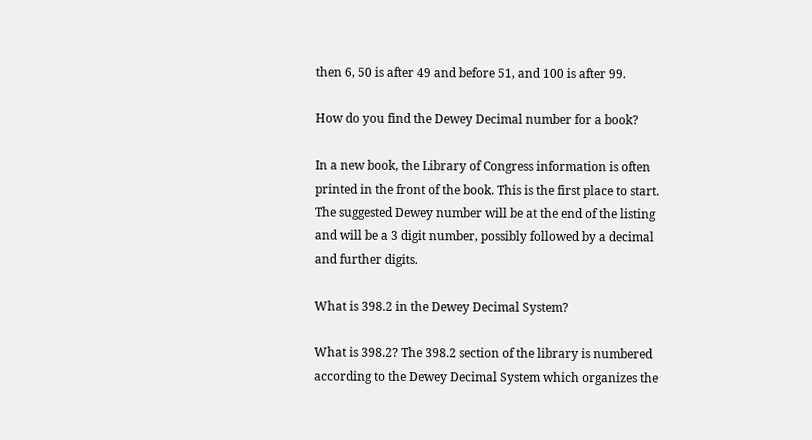then 6, 50 is after 49 and before 51, and 100 is after 99.

How do you find the Dewey Decimal number for a book?

In a new book, the Library of Congress information is often printed in the front of the book. This is the first place to start. The suggested Dewey number will be at the end of the listing and will be a 3 digit number, possibly followed by a decimal and further digits.

What is 398.2 in the Dewey Decimal System?

What is 398.2? The 398.2 section of the library is numbered according to the Dewey Decimal System which organizes the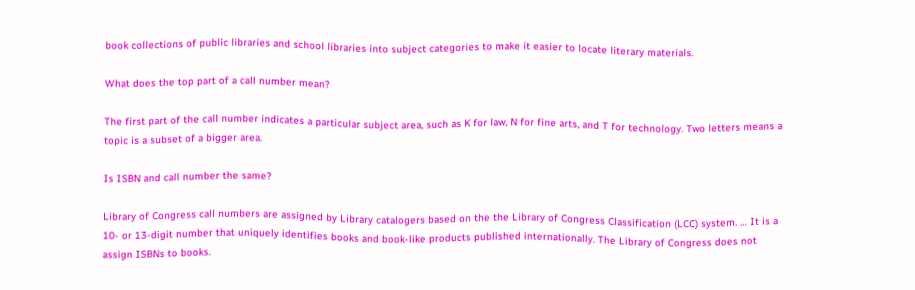book collections of public libraries and school libraries into subject categories to make it easier to locate literary materials.

What does the top part of a call number mean?

The first part of the call number indicates a particular subject area, such as K for law, N for fine arts, and T for technology. Two letters means a topic is a subset of a bigger area.

Is ISBN and call number the same?

Library of Congress call numbers are assigned by Library catalogers based on the the Library of Congress Classification (LCC) system. … It is a 10- or 13-digit number that uniquely identifies books and book-like products published internationally. The Library of Congress does not assign ISBNs to books.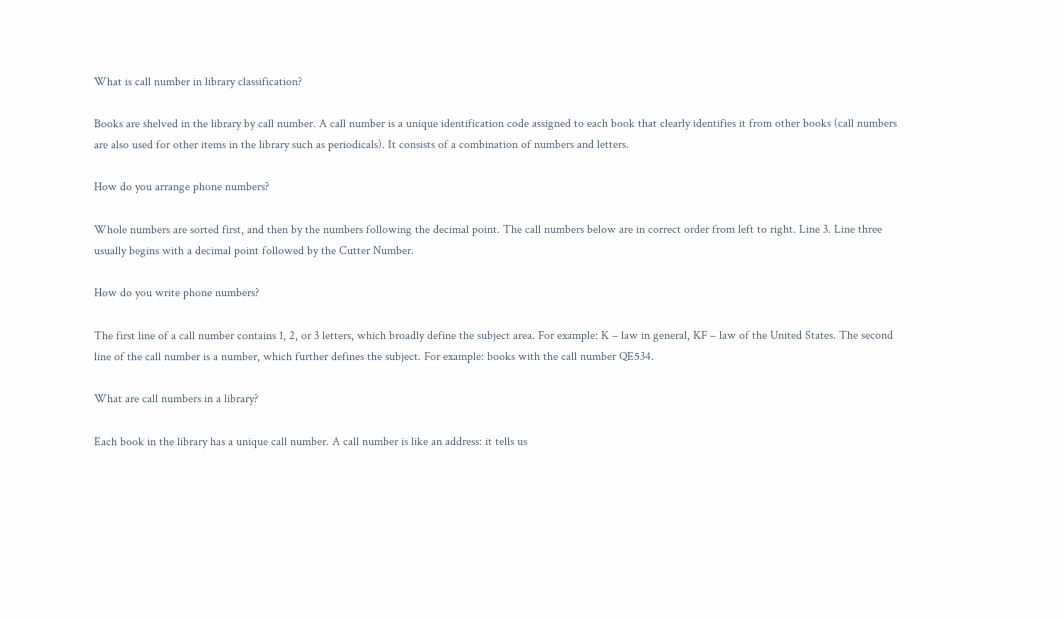What is call number in library classification?

Books are shelved in the library by call number. A call number is a unique identification code assigned to each book that clearly identifies it from other books (call numbers are also used for other items in the library such as periodicals). It consists of a combination of numbers and letters.

How do you arrange phone numbers?

Whole numbers are sorted first, and then by the numbers following the decimal point. The call numbers below are in correct order from left to right. Line 3. Line three usually begins with a decimal point followed by the Cutter Number.

How do you write phone numbers?

The first line of a call number contains 1, 2, or 3 letters, which broadly define the subject area. For example: K – law in general, KF – law of the United States. The second line of the call number is a number, which further defines the subject. For example: books with the call number QE534.

What are call numbers in a library?

Each book in the library has a unique call number. A call number is like an address: it tells us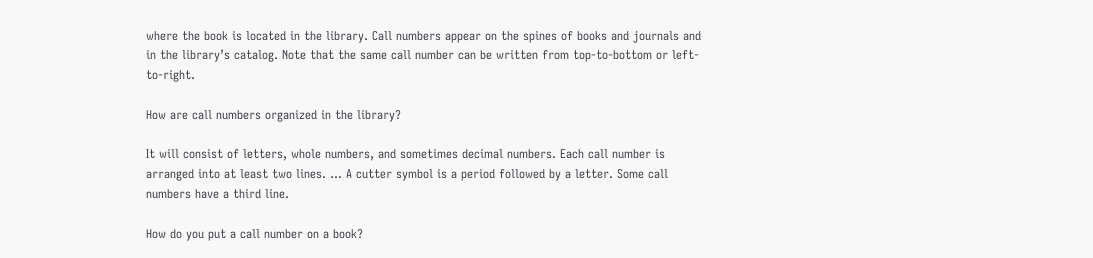where the book is located in the library. Call numbers appear on the spines of books and journals and in the library’s catalog. Note that the same call number can be written from top-to-bottom or left-to-right.

How are call numbers organized in the library?

It will consist of letters, whole numbers, and sometimes decimal numbers. Each call number is arranged into at least two lines. … A cutter symbol is a period followed by a letter. Some call numbers have a third line.

How do you put a call number on a book?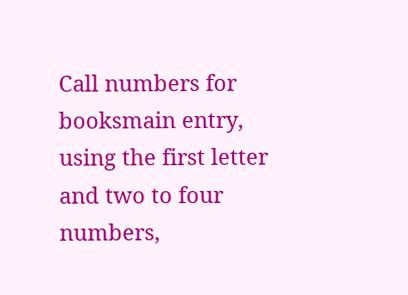Call numbers for booksmain entry, using the first letter and two to four numbers,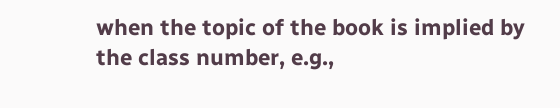when the topic of the book is implied by the class number, e.g.,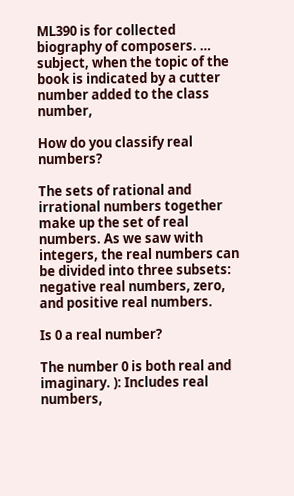ML390 is for collected biography of composers. … subject, when the topic of the book is indicated by a cutter number added to the class number,

How do you classify real numbers?

The sets of rational and irrational numbers together make up the set of real numbers. As we saw with integers, the real numbers can be divided into three subsets: negative real numbers, zero, and positive real numbers.

Is 0 a real number?

The number 0 is both real and imaginary. ): Includes real numbers,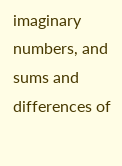imaginary numbers, and sums and differences of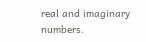real and imaginary numbers.